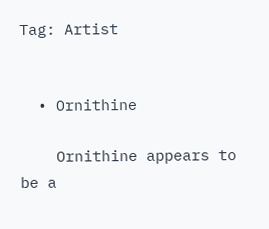Tag: Artist


  • Ornithine

    Ornithine appears to be a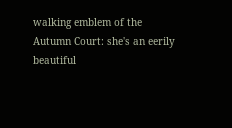walking emblem of the Autumn Court: she's an eerily beautiful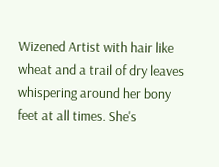Wizened Artist with hair like wheat and a trail of dry leaves whispering around her bony feet at all times. She's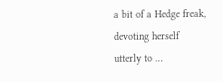a bit of a Hedge freak, devoting herself utterly to …